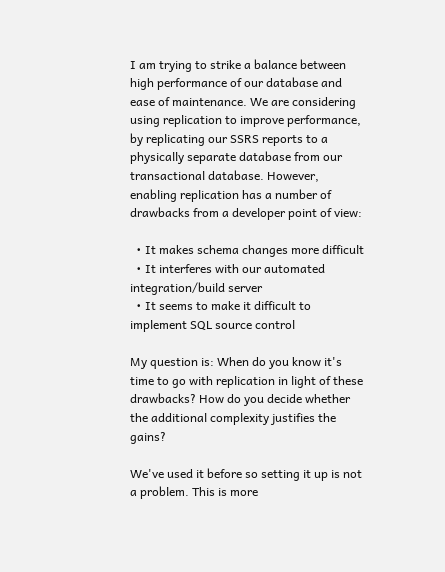I am trying to strike a balance between high performance of our database and ease of maintenance. We are considering using replication to improve performance, by replicating our SSRS reports to a physically separate database from our transactional database. However, enabling replication has a number of drawbacks from a developer point of view:

  • It makes schema changes more difficult
  • It interferes with our automated integration/build server
  • It seems to make it difficult to implement SQL source control

My question is: When do you know it's time to go with replication in light of these drawbacks? How do you decide whether the additional complexity justifies the gains?

We've used it before so setting it up is not a problem. This is more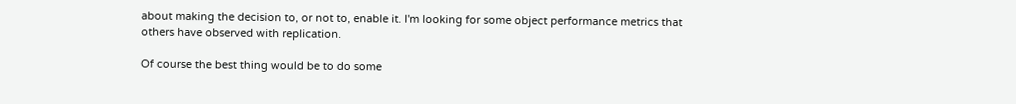about making the decision to, or not to, enable it. I'm looking for some object performance metrics that others have observed with replication.

Of course the best thing would be to do some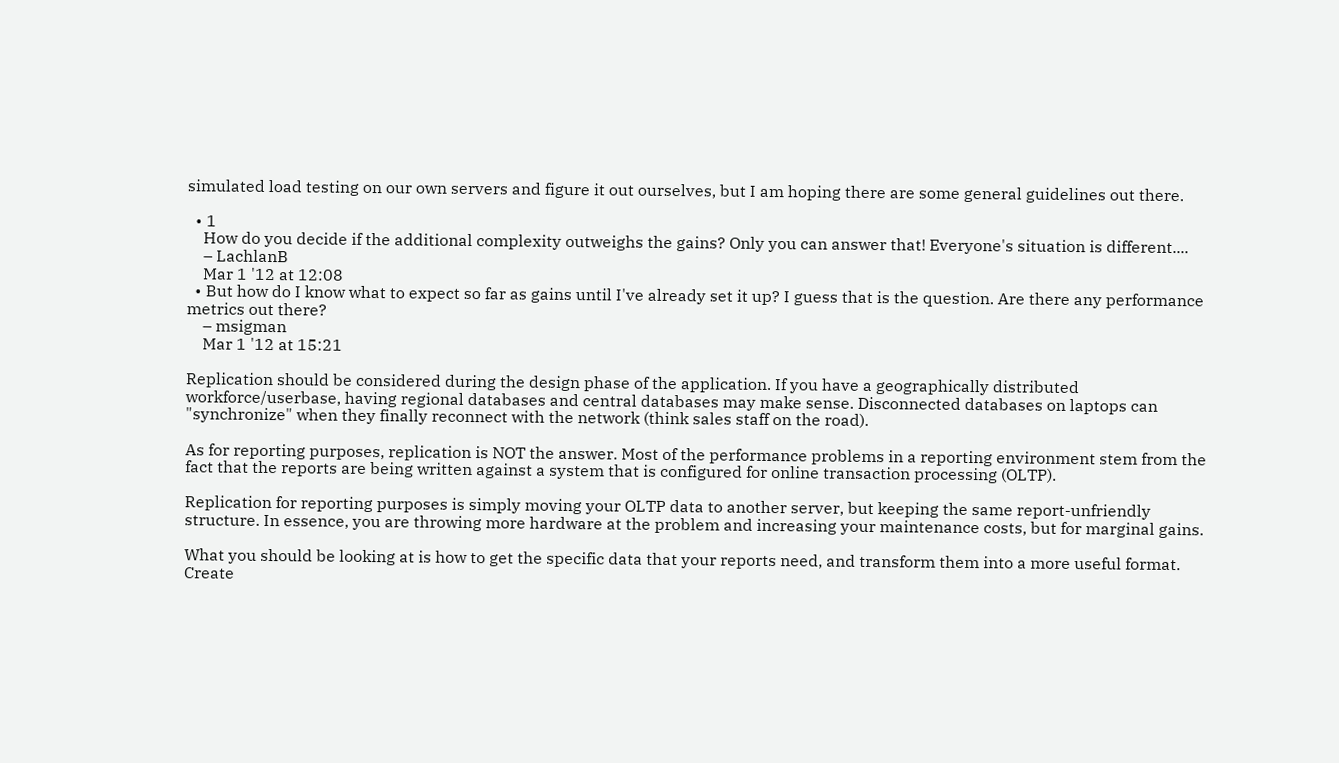simulated load testing on our own servers and figure it out ourselves, but I am hoping there are some general guidelines out there.

  • 1
    How do you decide if the additional complexity outweighs the gains? Only you can answer that! Everyone's situation is different....
    – LachlanB
    Mar 1 '12 at 12:08
  • But how do I know what to expect so far as gains until I've already set it up? I guess that is the question. Are there any performance metrics out there?
    – msigman
    Mar 1 '12 at 15:21

Replication should be considered during the design phase of the application. If you have a geographically distributed workforce/userbase, having regional databases and central databases may make sense. Disconnected databases on laptops can "synchronize" when they finally reconnect with the network (think sales staff on the road).

As for reporting purposes, replication is NOT the answer. Most of the performance problems in a reporting environment stem from the fact that the reports are being written against a system that is configured for online transaction processing (OLTP).

Replication for reporting purposes is simply moving your OLTP data to another server, but keeping the same report-unfriendly structure. In essence, you are throwing more hardware at the problem and increasing your maintenance costs, but for marginal gains.

What you should be looking at is how to get the specific data that your reports need, and transform them into a more useful format. Create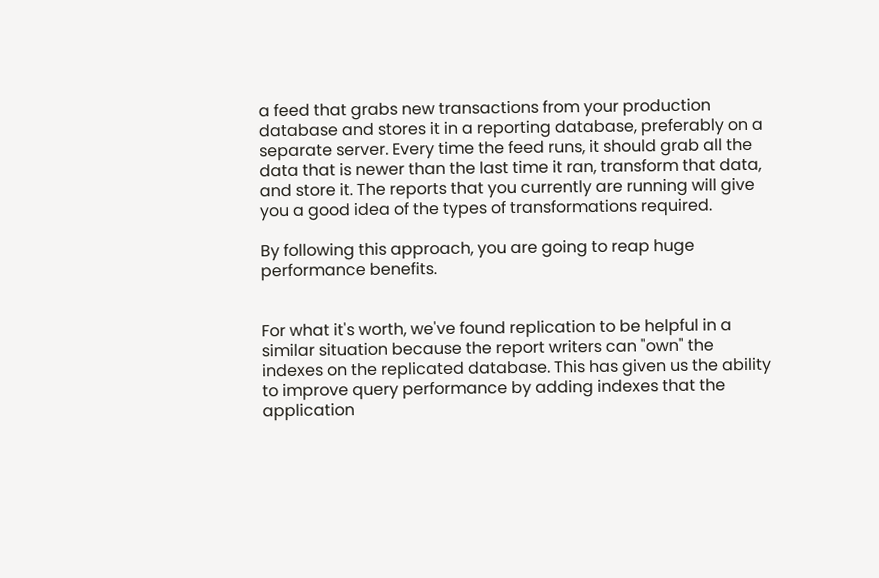a feed that grabs new transactions from your production database and stores it in a reporting database, preferably on a separate server. Every time the feed runs, it should grab all the data that is newer than the last time it ran, transform that data, and store it. The reports that you currently are running will give you a good idea of the types of transformations required.

By following this approach, you are going to reap huge performance benefits.


For what it's worth, we've found replication to be helpful in a similar situation because the report writers can "own" the indexes on the replicated database. This has given us the ability to improve query performance by adding indexes that the application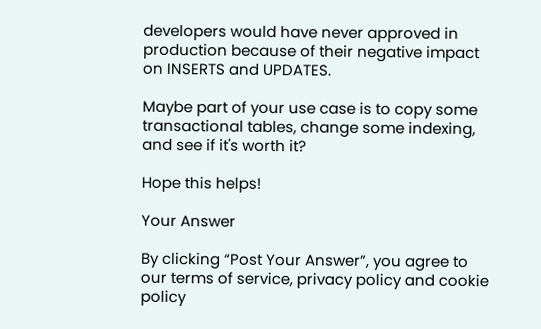developers would have never approved in production because of their negative impact on INSERTS and UPDATES.

Maybe part of your use case is to copy some transactional tables, change some indexing, and see if it's worth it?

Hope this helps!

Your Answer

By clicking “Post Your Answer”, you agree to our terms of service, privacy policy and cookie policy